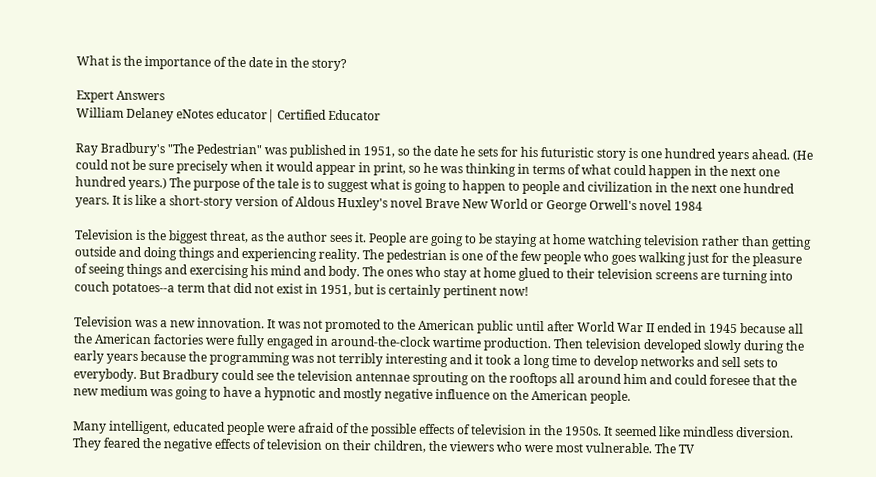What is the importance of the date in the story?

Expert Answers
William Delaney eNotes educator| Certified Educator

Ray Bradbury's "The Pedestrian" was published in 1951, so the date he sets for his futuristic story is one hundred years ahead. (He could not be sure precisely when it would appear in print, so he was thinking in terms of what could happen in the next one hundred years.) The purpose of the tale is to suggest what is going to happen to people and civilization in the next one hundred years. It is like a short-story version of Aldous Huxley's novel Brave New World or George Orwell's novel 1984

Television is the biggest threat, as the author sees it. People are going to be staying at home watching television rather than getting outside and doing things and experiencing reality. The pedestrian is one of the few people who goes walking just for the pleasure of seeing things and exercising his mind and body. The ones who stay at home glued to their television screens are turning into couch potatoes--a term that did not exist in 1951, but is certainly pertinent now!

Television was a new innovation. It was not promoted to the American public until after World War II ended in 1945 because all the American factories were fully engaged in around-the-clock wartime production. Then television developed slowly during the early years because the programming was not terribly interesting and it took a long time to develop networks and sell sets to everybody. But Bradbury could see the television antennae sprouting on the rooftops all around him and could foresee that the new medium was going to have a hypnotic and mostly negative influence on the American people.

Many intelligent, educated people were afraid of the possible effects of television in the 1950s. It seemed like mindless diversion. They feared the negative effects of television on their children, the viewers who were most vulnerable. The TV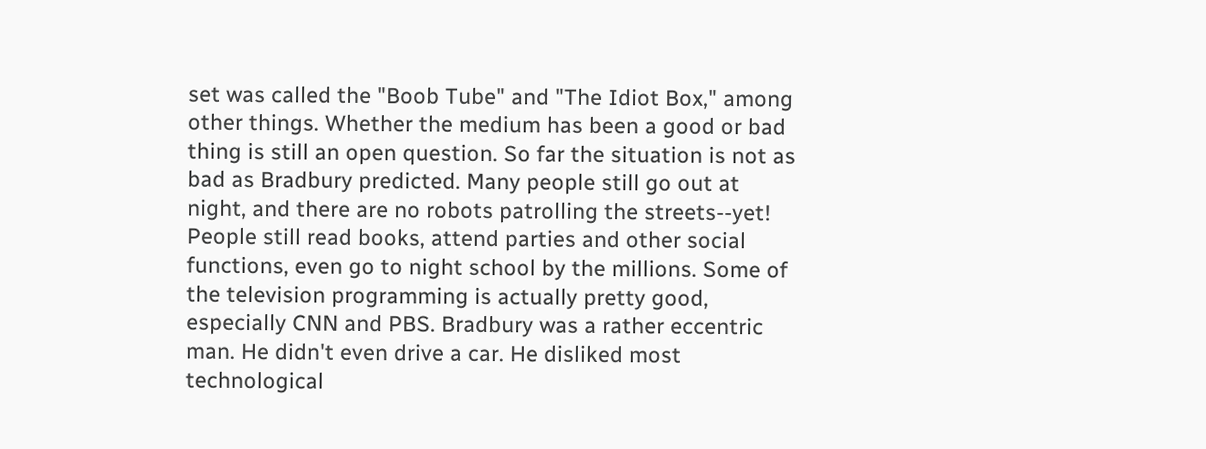set was called the "Boob Tube" and "The Idiot Box," among other things. Whether the medium has been a good or bad thing is still an open question. So far the situation is not as bad as Bradbury predicted. Many people still go out at night, and there are no robots patrolling the streets--yet! People still read books, attend parties and other social functions, even go to night school by the millions. Some of the television programming is actually pretty good, especially CNN and PBS. Bradbury was a rather eccentric man. He didn't even drive a car. He disliked most technological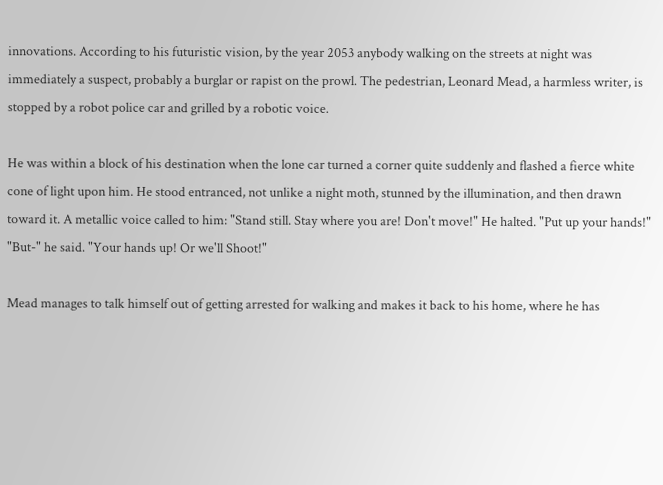innovations. According to his futuristic vision, by the year 2053 anybody walking on the streets at night was immediately a suspect, probably a burglar or rapist on the prowl. The pedestrian, Leonard Mead, a harmless writer, is stopped by a robot police car and grilled by a robotic voice.

He was within a block of his destination when the lone car turned a corner quite suddenly and flashed a fierce white cone of light upon him. He stood entranced, not unlike a night moth, stunned by the illumination, and then drawn toward it. A metallic voice called to him: "Stand still. Stay where you are! Don't move!" He halted. "Put up your hands!" "But-" he said. "Your hands up! Or we'll Shoot!"

Mead manages to talk himself out of getting arrested for walking and makes it back to his home, where he has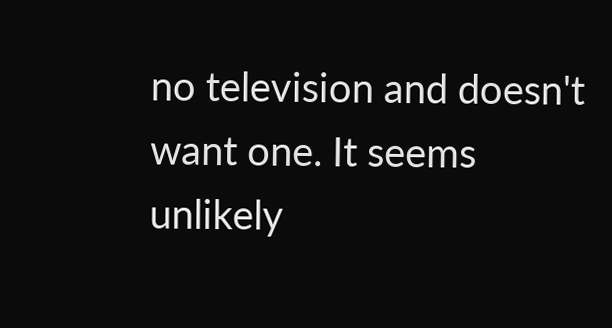no television and doesn't want one. It seems unlikely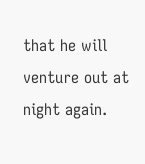that he will venture out at night again.